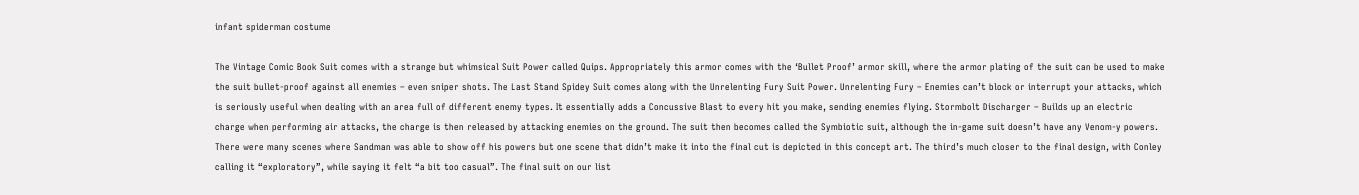infant spiderman costume

The Vintage Comic Book Suit comes with a strange but whimsical Suit Power called Quips. Appropriately this armor comes with the ‘Bullet Proof’ armor skill, where the armor plating of the suit can be used to make the suit bullet-proof against all enemies – even sniper shots. The Last Stand Spidey Suit comes along with the Unrelenting Fury Suit Power. Unrelenting Fury – Enemies can’t block or interrupt your attacks, which is seriously useful when dealing with an area full of different enemy types. It essentially adds a Concussive Blast to every hit you make, sending enemies flying. Stormbolt Discharger – Builds up an electric charge when performing air attacks, the charge is then released by attacking enemies on the ground. The suit then becomes called the Symbiotic suit, although the in-game suit doesn’t have any Venom-y powers. There were many scenes where Sandman was able to show off his powers but one scene that didn’t make it into the final cut is depicted in this concept art. The third’s much closer to the final design, with Conley calling it “exploratory”, while saying it felt “a bit too casual”. The final suit on our list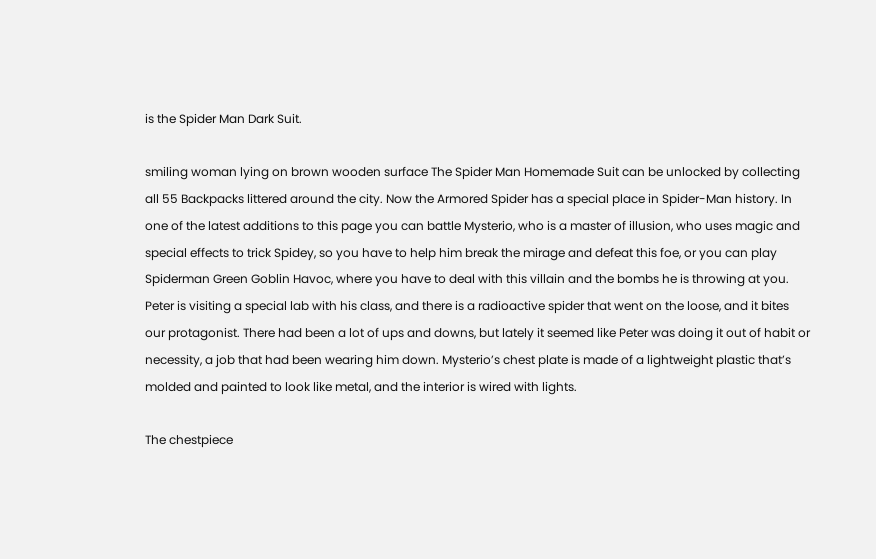is the Spider Man Dark Suit.

smiling woman lying on brown wooden surface The Spider Man Homemade Suit can be unlocked by collecting all 55 Backpacks littered around the city. Now the Armored Spider has a special place in Spider-Man history. In one of the latest additions to this page you can battle Mysterio, who is a master of illusion, who uses magic and special effects to trick Spidey, so you have to help him break the mirage and defeat this foe, or you can play Spiderman Green Goblin Havoc, where you have to deal with this villain and the bombs he is throwing at you. Peter is visiting a special lab with his class, and there is a radioactive spider that went on the loose, and it bites our protagonist. There had been a lot of ups and downs, but lately it seemed like Peter was doing it out of habit or necessity, a job that had been wearing him down. Mysterio’s chest plate is made of a lightweight plastic that’s molded and painted to look like metal, and the interior is wired with lights.

The chestpiece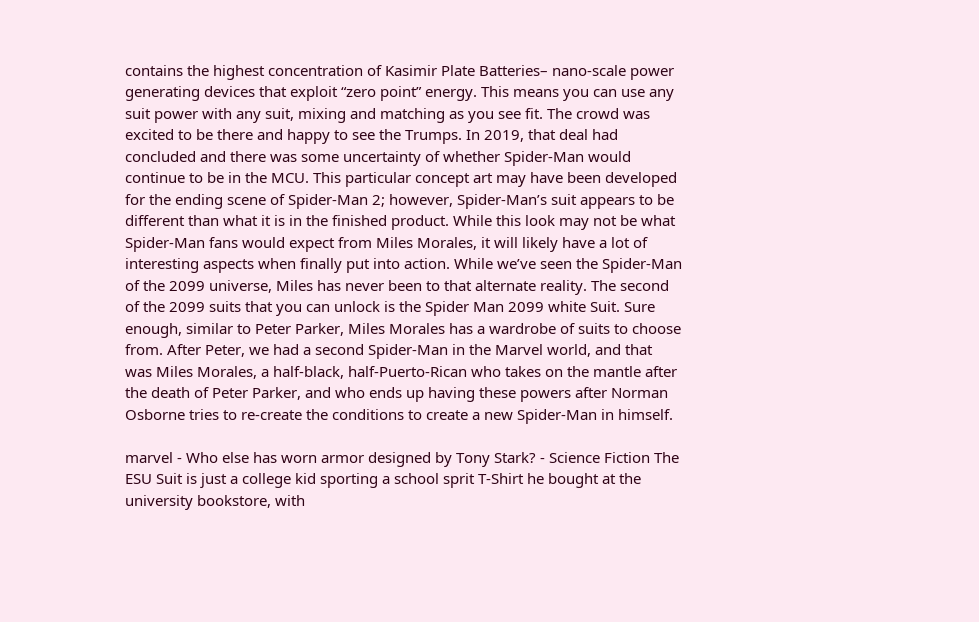contains the highest concentration of Kasimir Plate Batteries– nano-scale power generating devices that exploit “zero point” energy. This means you can use any suit power with any suit, mixing and matching as you see fit. The crowd was excited to be there and happy to see the Trumps. In 2019, that deal had concluded and there was some uncertainty of whether Spider-Man would continue to be in the MCU. This particular concept art may have been developed for the ending scene of Spider-Man 2; however, Spider-Man’s suit appears to be different than what it is in the finished product. While this look may not be what Spider-Man fans would expect from Miles Morales, it will likely have a lot of interesting aspects when finally put into action. While we’ve seen the Spider-Man of the 2099 universe, Miles has never been to that alternate reality. The second of the 2099 suits that you can unlock is the Spider Man 2099 white Suit. Sure enough, similar to Peter Parker, Miles Morales has a wardrobe of suits to choose from. After Peter, we had a second Spider-Man in the Marvel world, and that was Miles Morales, a half-black, half-Puerto-Rican who takes on the mantle after the death of Peter Parker, and who ends up having these powers after Norman Osborne tries to re-create the conditions to create a new Spider-Man in himself.

marvel - Who else has worn armor designed by Tony Stark? - Science Fiction The ESU Suit is just a college kid sporting a school sprit T-Shirt he bought at the university bookstore, with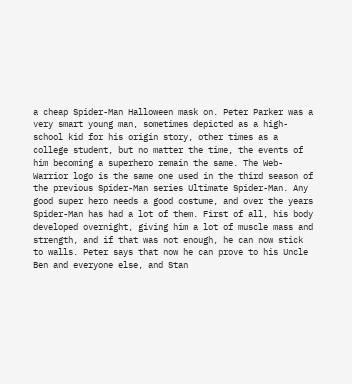a cheap Spider-Man Halloween mask on. Peter Parker was a very smart young man, sometimes depicted as a high-school kid for his origin story, other times as a college student, but no matter the time, the events of him becoming a superhero remain the same. The Web-Warrior logo is the same one used in the third season of the previous Spider-Man series Ultimate Spider-Man. Any good super hero needs a good costume, and over the years Spider-Man has had a lot of them. First of all, his body developed overnight, giving him a lot of muscle mass and strength, and if that was not enough, he can now stick to walls. Peter says that now he can prove to his Uncle Ben and everyone else, and Stan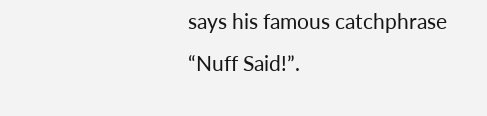says his famous catchphrase “Nuff Said!”.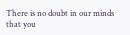There is no doubt in our minds that you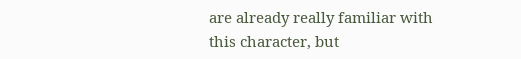are already really familiar with this character, but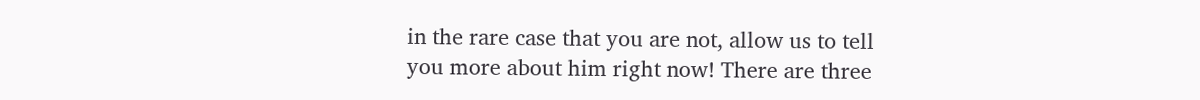in the rare case that you are not, allow us to tell you more about him right now! There are three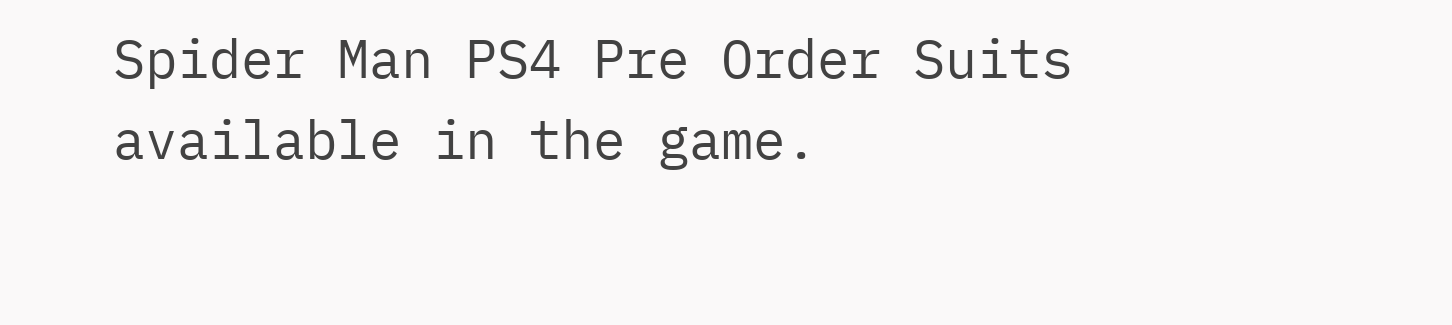Spider Man PS4 Pre Order Suits available in the game.